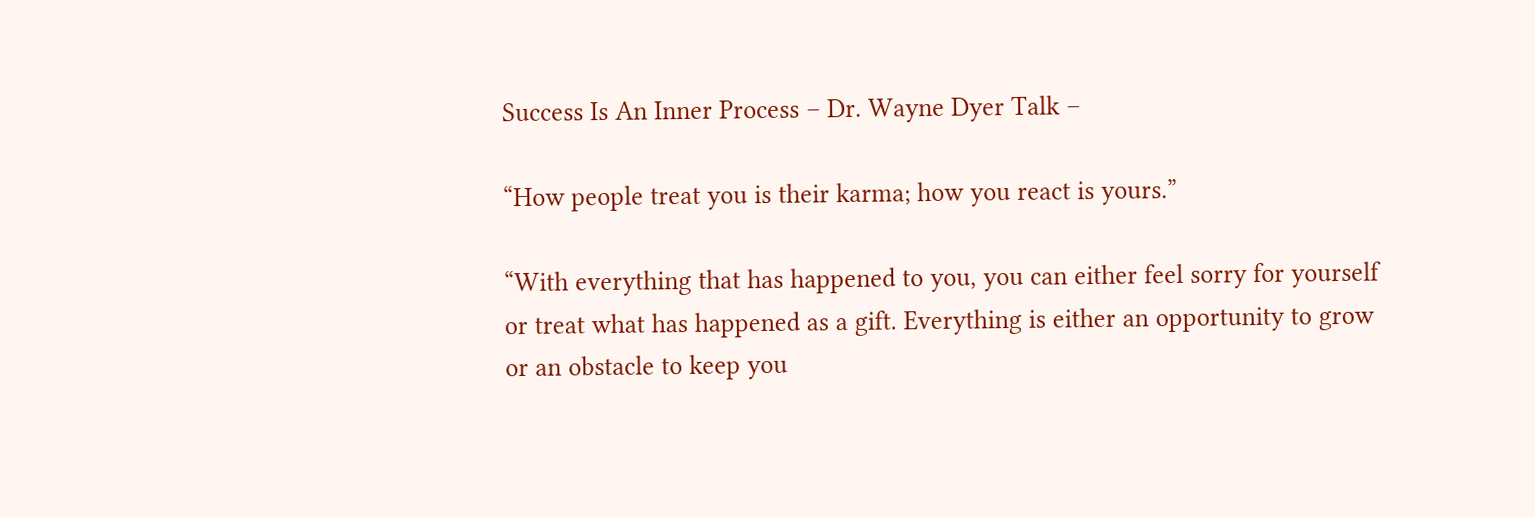Success Is An Inner Process – Dr. Wayne Dyer Talk –

“How people treat you is their karma; how you react is yours.”

“With everything that has happened to you, you can either feel sorry for yourself or treat what has happened as a gift. Everything is either an opportunity to grow or an obstacle to keep you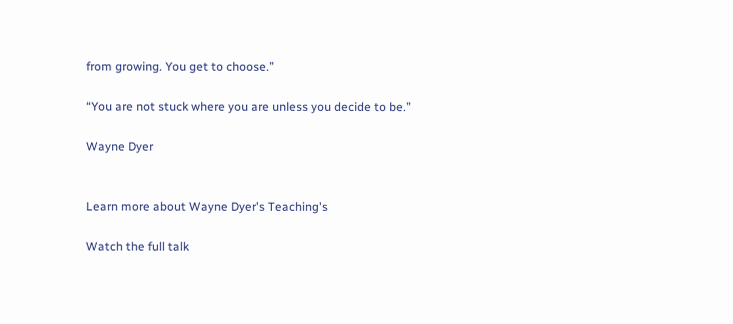from growing. You get to choose.”

“You are not stuck where you are unless you decide to be.”

Wayne Dyer


Learn more about Wayne Dyer's Teaching's

Watch the full talk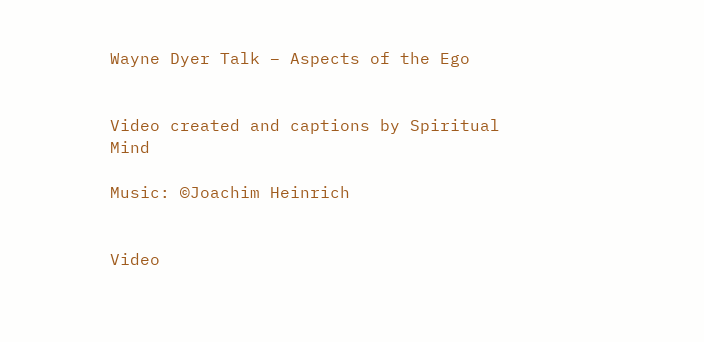Wayne Dyer Talk – Aspects of the Ego


Video created and captions by Spiritual Mind

Music: ©Joachim Heinrich


Video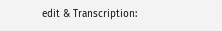edit & Transcription: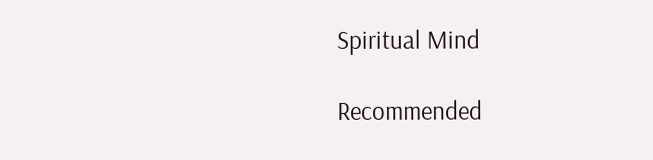Spiritual Mind

Recommended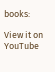books:

View it on YouTube